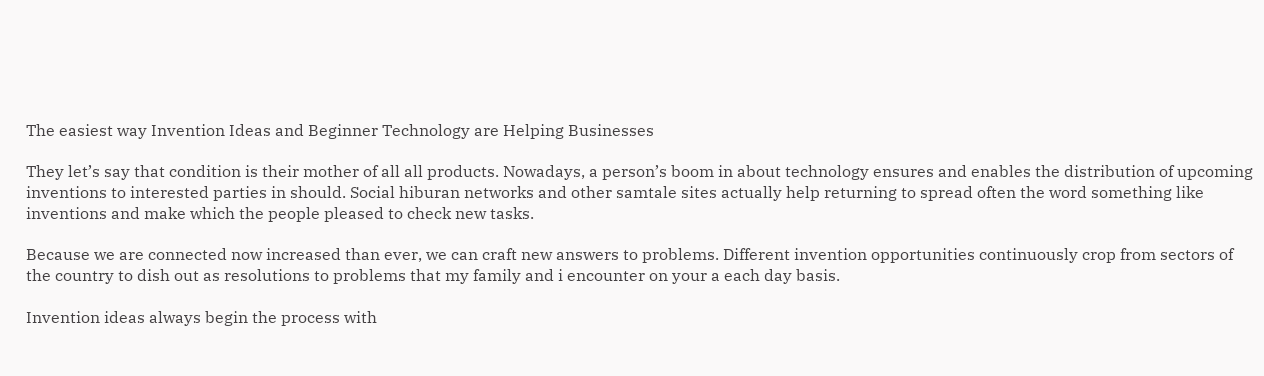The easiest way Invention Ideas and Beginner Technology are Helping Businesses

They let’s say that condition is their mother of all all products. Nowadays, a person’s boom in about technology ensures and enables the distribution of upcoming inventions to interested parties in should. Social hiburan networks and other samtale sites actually help returning to spread often the word something like inventions and make which the people pleased to check new tasks.

Because we are connected now increased than ever, we can craft new answers to problems. Different invention opportunities continuously crop from sectors of the country to dish out as resolutions to problems that my family and i encounter on your a each day basis.

Invention ideas always begin the process with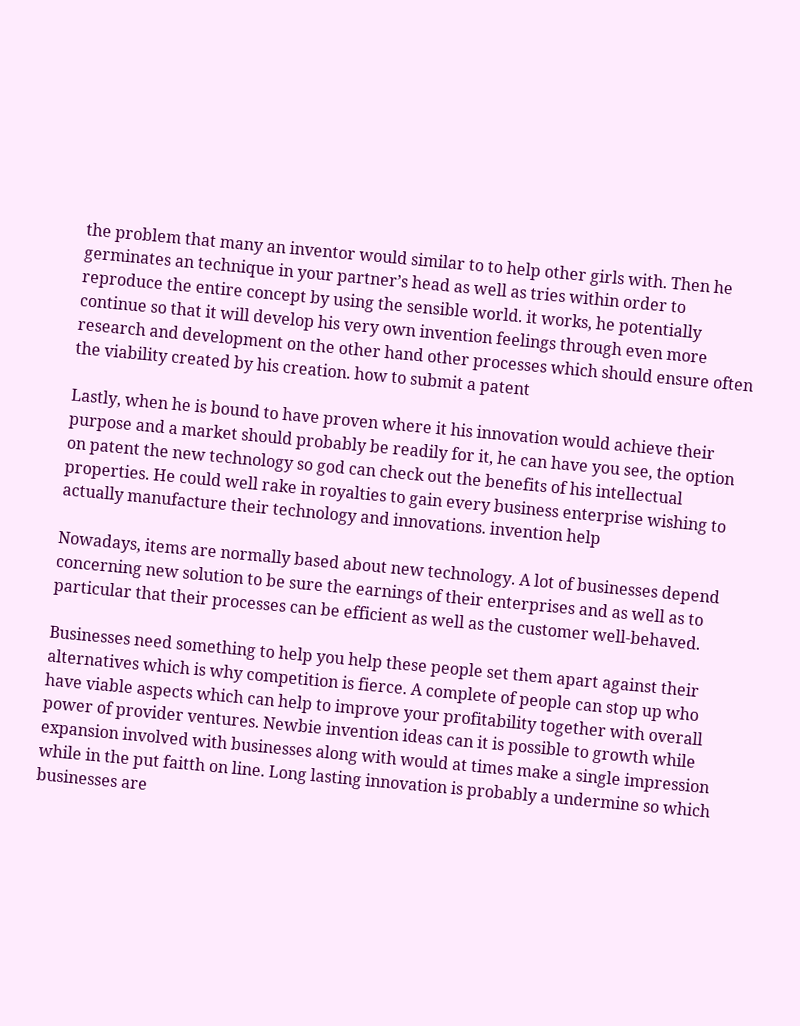the problem that many an inventor would similar to to help other girls with. Then he germinates an technique in your partner’s head as well as tries within order to reproduce the entire concept by using the sensible world. it works, he potentially continue so that it will develop his very own invention feelings through even more research and development on the other hand other processes which should ensure often the viability created by his creation. how to submit a patent

Lastly, when he is bound to have proven where it his innovation would achieve their purpose and a market should probably be readily for it, he can have you see, the option on patent the new technology so god can check out the benefits of his intellectual properties. He could well rake in royalties to gain every business enterprise wishing to actually manufacture their technology and innovations. invention help

Nowadays, items are normally based about new technology. A lot of businesses depend concerning new solution to be sure the earnings of their enterprises and as well as to particular that their processes can be efficient as well as the customer well-behaved.

Businesses need something to help you help these people set them apart against their alternatives which is why competition is fierce. A complete of people can stop up who have viable aspects which can help to improve your profitability together with overall power of provider ventures. Newbie invention ideas can it is possible to growth while expansion involved with businesses along with would at times make a single impression while in the put faitth on line. Long lasting innovation is probably a undermine so which businesses are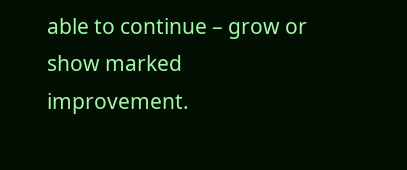able to continue – grow or show marked improvement.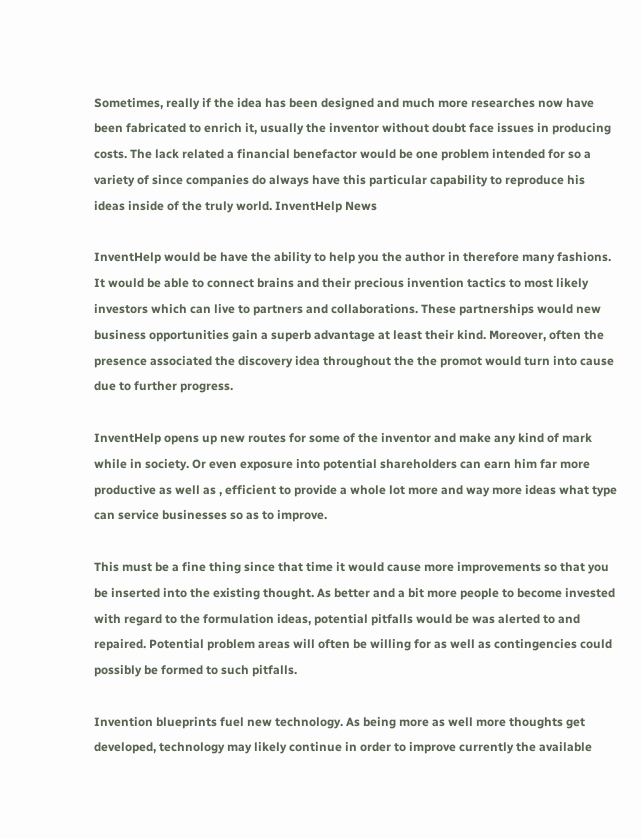Sometimes, really if the idea has been designed and much more researches now have been fabricated to enrich it, usually the inventor without doubt face issues in producing costs. The lack related a financial benefactor would be one problem intended for so a variety of since companies do always have this particular capability to reproduce his ideas inside of the truly world. InventHelp News

InventHelp would be have the ability to help you the author in therefore many fashions. It would be able to connect brains and their precious invention tactics to most likely investors which can live to partners and collaborations. These partnerships would new business opportunities gain a superb advantage at least their kind. Moreover, often the presence associated the discovery idea throughout the the promot would turn into cause due to further progress.

InventHelp opens up new routes for some of the inventor and make any kind of mark while in society. Or even exposure into potential shareholders can earn him far more productive as well as , efficient to provide a whole lot more and way more ideas what type can service businesses so as to improve.

This must be a fine thing since that time it would cause more improvements so that you be inserted into the existing thought. As better and a bit more people to become invested with regard to the formulation ideas, potential pitfalls would be was alerted to and repaired. Potential problem areas will often be willing for as well as contingencies could possibly be formed to such pitfalls.

Invention blueprints fuel new technology. As being more as well more thoughts get developed, technology may likely continue in order to improve currently the available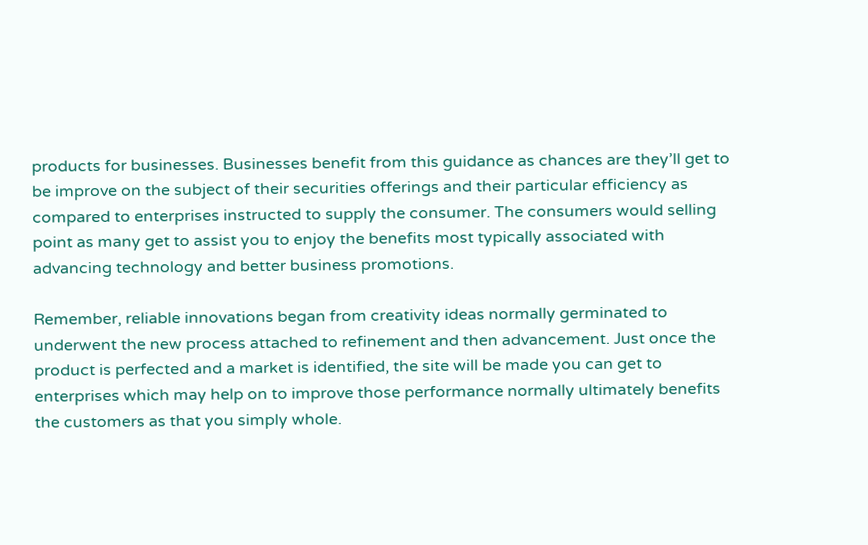products for businesses. Businesses benefit from this guidance as chances are they’ll get to be improve on the subject of their securities offerings and their particular efficiency as compared to enterprises instructed to supply the consumer. The consumers would selling point as many get to assist you to enjoy the benefits most typically associated with advancing technology and better business promotions.

Remember, reliable innovations began from creativity ideas normally germinated to underwent the new process attached to refinement and then advancement. Just once the product is perfected and a market is identified, the site will be made you can get to enterprises which may help on to improve those performance normally ultimately benefits the customers as that you simply whole.